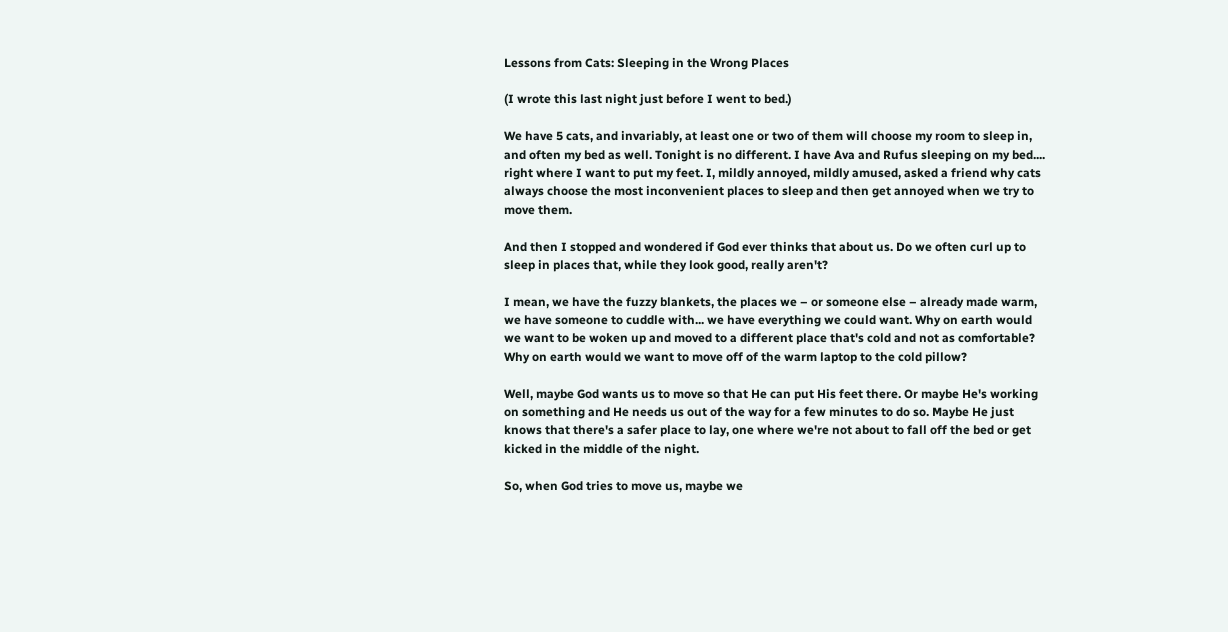Lessons from Cats: Sleeping in the Wrong Places

(I wrote this last night just before I went to bed.)

We have 5 cats, and invariably, at least one or two of them will choose my room to sleep in, and often my bed as well. Tonight is no different. I have Ava and Rufus sleeping on my bed.... right where I want to put my feet. I, mildly annoyed, mildly amused, asked a friend why cats always choose the most inconvenient places to sleep and then get annoyed when we try to move them.

And then I stopped and wondered if God ever thinks that about us. Do we often curl up to sleep in places that, while they look good, really aren't?

I mean, we have the fuzzy blankets, the places we – or someone else – already made warm, we have someone to cuddle with... we have everything we could want. Why on earth would we want to be woken up and moved to a different place that's cold and not as comfortable? Why on earth would we want to move off of the warm laptop to the cold pillow?

Well, maybe God wants us to move so that He can put His feet there. Or maybe He's working on something and He needs us out of the way for a few minutes to do so. Maybe He just knows that there's a safer place to lay, one where we're not about to fall off the bed or get kicked in the middle of the night.

So, when God tries to move us, maybe we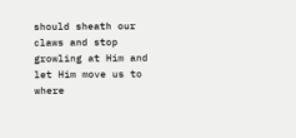should sheath our claws and stop growling at Him and let Him move us to where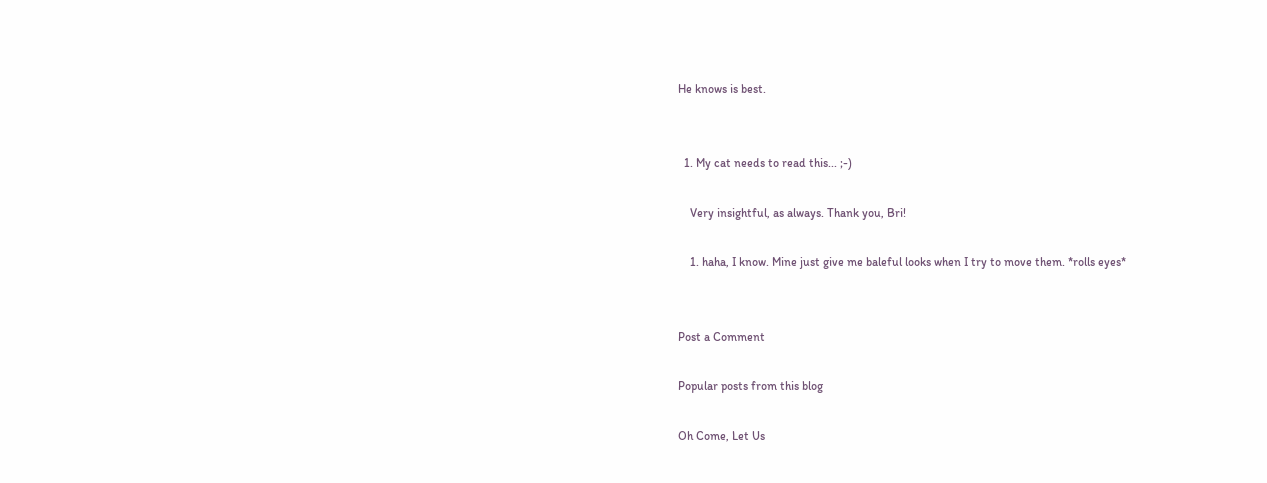He knows is best.


  1. My cat needs to read this... ;-)

    Very insightful, as always. Thank you, Bri!

    1. haha, I know. Mine just give me baleful looks when I try to move them. *rolls eyes*


Post a Comment

Popular posts from this blog

Oh Come, Let Us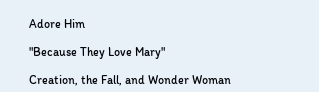Adore Him

"Because They Love Mary"

Creation, the Fall, and Wonder Woman